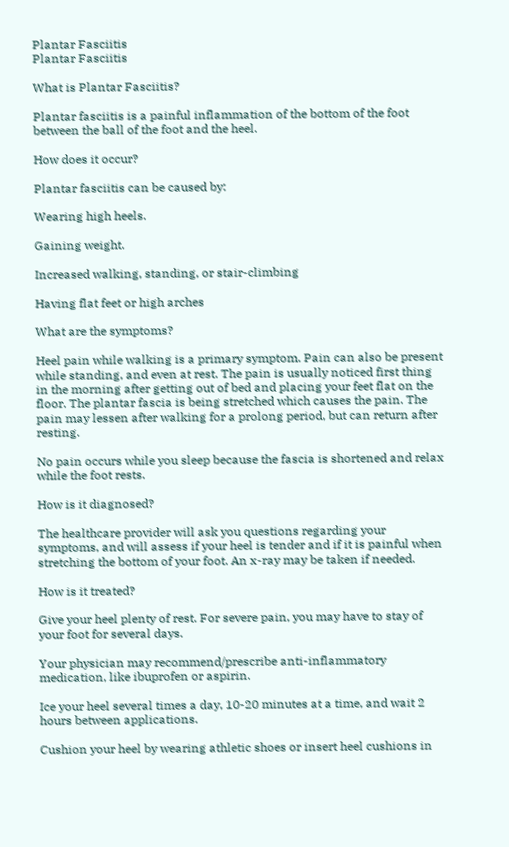Plantar Fasciitis
Plantar Fasciitis

What is Plantar Fasciitis?

Plantar fasciitis is a painful inflammation of the bottom of the foot between the ball of the foot and the heel.

How does it occur?

Plantar fasciitis can be caused by:

Wearing high heels.

Gaining weight.

Increased walking, standing, or stair-climbing

Having flat feet or high arches

What are the symptoms?

Heel pain while walking is a primary symptom. Pain can also be present while standing, and even at rest. The pain is usually noticed first thing in the morning after getting out of bed and placing your feet flat on the floor. The plantar fascia is being stretched which causes the pain. The pain may lessen after walking for a prolong period, but can return after resting.

No pain occurs while you sleep because the fascia is shortened and relax while the foot rests.

How is it diagnosed?

The healthcare provider will ask you questions regarding your symptoms, and will assess if your heel is tender and if it is painful when stretching the bottom of your foot. An x-ray may be taken if needed.

How is it treated?

Give your heel plenty of rest. For severe pain, you may have to stay of your foot for several days.

Your physician may recommend/prescribe anti-inflammatory medication, like ibuprofen or aspirin.

Ice your heel several times a day, 10-20 minutes at a time, and wait 2 hours between applications.

Cushion your heel by wearing athletic shoes or insert heel cushions in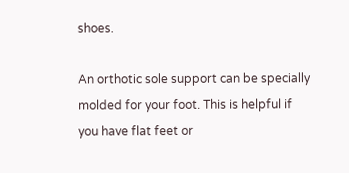shoes.

An orthotic sole support can be specially molded for your foot. This is helpful if you have flat feet or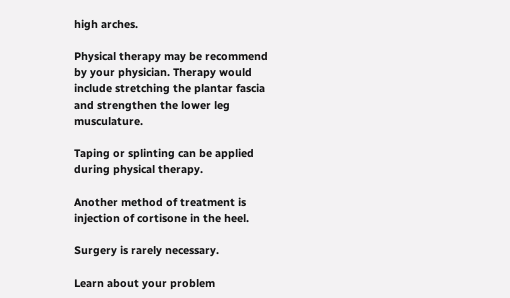high arches.

Physical therapy may be recommend by your physician. Therapy would include stretching the plantar fascia and strengthen the lower leg musculature.

Taping or splinting can be applied during physical therapy.

Another method of treatment is injection of cortisone in the heel.

Surgery is rarely necessary.

Learn about your problem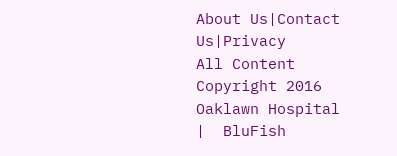About Us|Contact Us|Privacy
All Content Copyright 2016 Oaklawn Hospital
|  BluFish